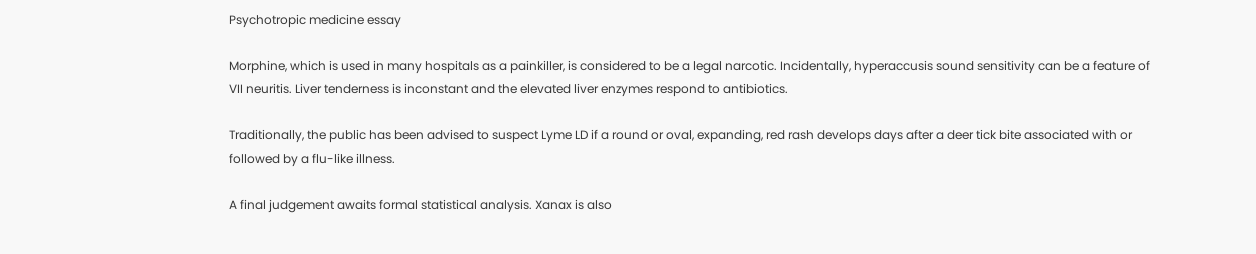Psychotropic medicine essay

Morphine, which is used in many hospitals as a painkiller, is considered to be a legal narcotic. Incidentally, hyperaccusis sound sensitivity can be a feature of VII neuritis. Liver tenderness is inconstant and the elevated liver enzymes respond to antibiotics.

Traditionally, the public has been advised to suspect Lyme LD if a round or oval, expanding, red rash develops days after a deer tick bite associated with or followed by a flu-like illness.

A final judgement awaits formal statistical analysis. Xanax is also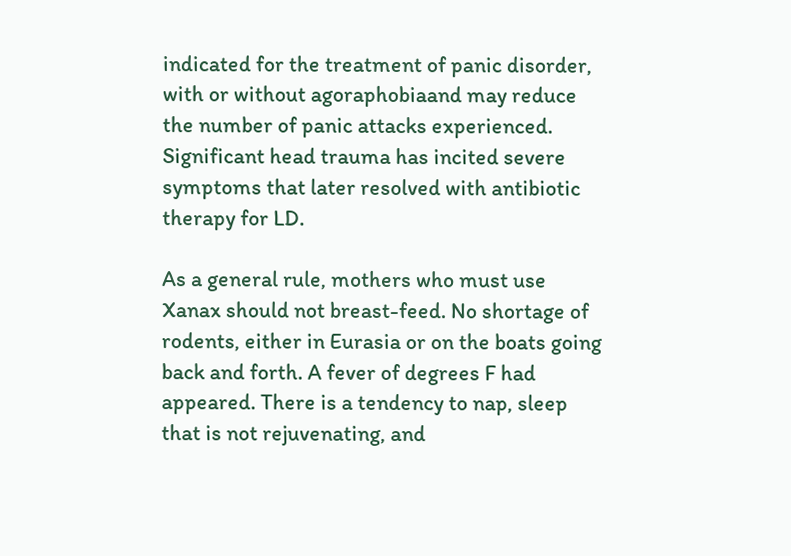indicated for the treatment of panic disorder, with or without agoraphobiaand may reduce the number of panic attacks experienced. Significant head trauma has incited severe symptoms that later resolved with antibiotic therapy for LD.

As a general rule, mothers who must use Xanax should not breast-feed. No shortage of rodents, either in Eurasia or on the boats going back and forth. A fever of degrees F had appeared. There is a tendency to nap, sleep that is not rejuvenating, and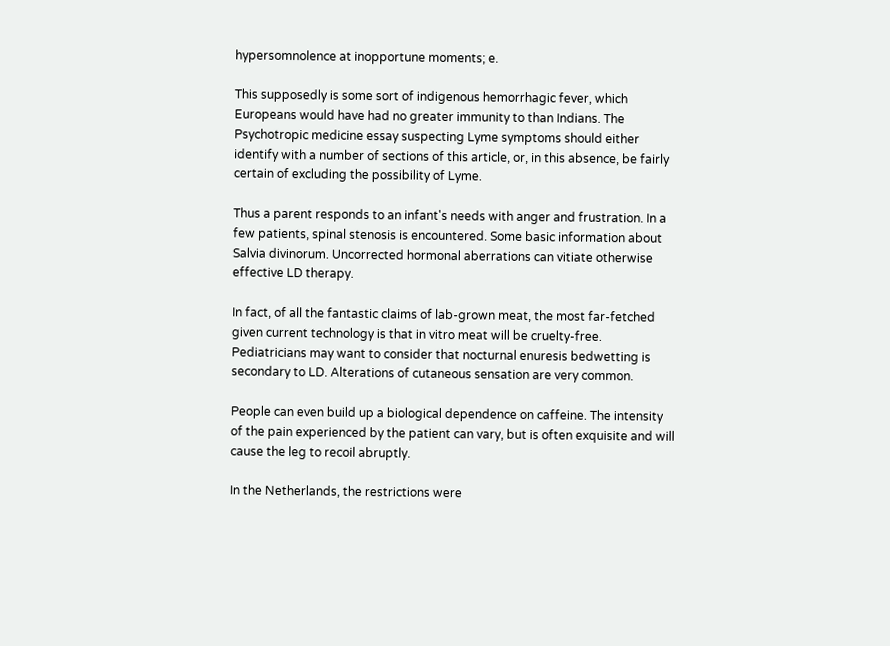hypersomnolence at inopportune moments; e.

This supposedly is some sort of indigenous hemorrhagic fever, which Europeans would have had no greater immunity to than Indians. The Psychotropic medicine essay suspecting Lyme symptoms should either identify with a number of sections of this article, or, in this absence, be fairly certain of excluding the possibility of Lyme.

Thus a parent responds to an infant's needs with anger and frustration. In a few patients, spinal stenosis is encountered. Some basic information about Salvia divinorum. Uncorrected hormonal aberrations can vitiate otherwise effective LD therapy.

In fact, of all the fantastic claims of lab-grown meat, the most far-fetched given current technology is that in vitro meat will be cruelty-free. Pediatricians may want to consider that nocturnal enuresis bedwetting is secondary to LD. Alterations of cutaneous sensation are very common.

People can even build up a biological dependence on caffeine. The intensity of the pain experienced by the patient can vary, but is often exquisite and will cause the leg to recoil abruptly.

In the Netherlands, the restrictions were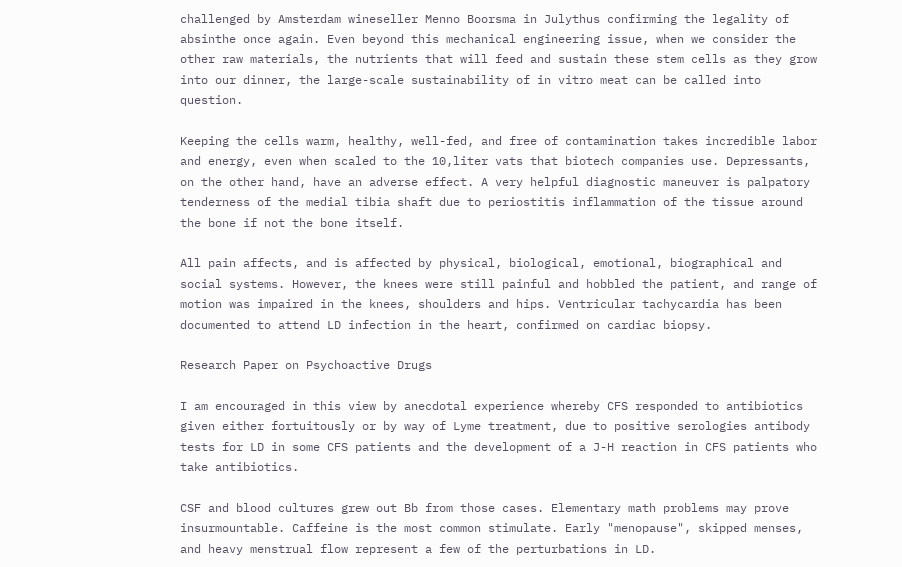challenged by Amsterdam wineseller Menno Boorsma in Julythus confirming the legality of absinthe once again. Even beyond this mechanical engineering issue, when we consider the other raw materials, the nutrients that will feed and sustain these stem cells as they grow into our dinner, the large-scale sustainability of in vitro meat can be called into question.

Keeping the cells warm, healthy, well-fed, and free of contamination takes incredible labor and energy, even when scaled to the 10,liter vats that biotech companies use. Depressants, on the other hand, have an adverse effect. A very helpful diagnostic maneuver is palpatory tenderness of the medial tibia shaft due to periostitis inflammation of the tissue around the bone if not the bone itself.

All pain affects, and is affected by physical, biological, emotional, biographical and social systems. However, the knees were still painful and hobbled the patient, and range of motion was impaired in the knees, shoulders and hips. Ventricular tachycardia has been documented to attend LD infection in the heart, confirmed on cardiac biopsy.

Research Paper on Psychoactive Drugs

I am encouraged in this view by anecdotal experience whereby CFS responded to antibiotics given either fortuitously or by way of Lyme treatment, due to positive serologies antibody tests for LD in some CFS patients and the development of a J-H reaction in CFS patients who take antibiotics.

CSF and blood cultures grew out Bb from those cases. Elementary math problems may prove insurmountable. Caffeine is the most common stimulate. Early "menopause", skipped menses, and heavy menstrual flow represent a few of the perturbations in LD.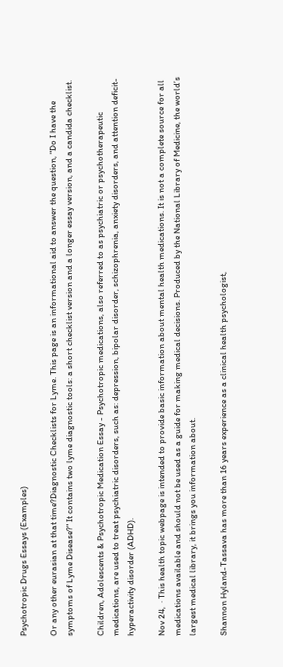Psychotropic Drugs Essays (Examples)

Or any other eurasian at that time?Diagnostic Checklists for Lyme. This page is an informational aid to answer the question, "Do I have the symptoms of Lyme Disease?" It contains two lyme diagnostic tools: a short checklist version and a longer essay version, and a candida checklist.

Children, Adolescents & Psychotropic Medication Essay - Psychotropic medications, also referred to as psychiatric or psychotherapeutic medications, are used to treat psychiatric disorders, such as: depression, bipolar disorder, schizophrenia, anxiety disorders, and attention deficit-hyperactivity disorder (ADHD).

Nov 24,  · This health topic webpage is intended to provide basic information about mental health medications. It is not a complete source for all medications available and should not be used as a guide for making medical decisions. Produced by the National Library of Medicine, the world’s largest medical library, it brings you information about.

Shannon Hyland-Tassava has more than 16 years experience as a clinical health psychologist,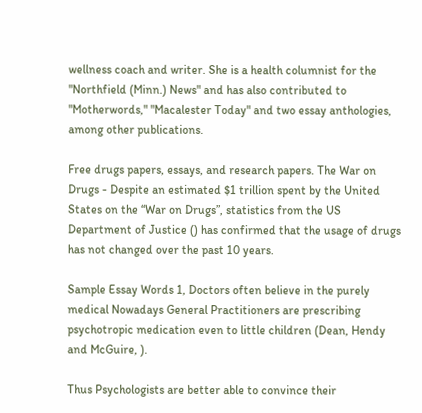wellness coach and writer. She is a health columnist for the "Northfield (Minn.) News" and has also contributed to "Motherwords," "Macalester Today" and two essay anthologies, among other publications.

Free drugs papers, essays, and research papers. The War on Drugs - Despite an estimated $1 trillion spent by the United States on the “War on Drugs”, statistics from the US Department of Justice () has confirmed that the usage of drugs has not changed over the past 10 years.

Sample Essay Words 1, Doctors often believe in the purely medical Nowadays General Practitioners are prescribing psychotropic medication even to little children (Dean, Hendy and McGuire, ).

Thus Psychologists are better able to convince their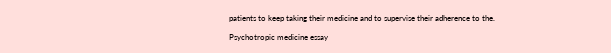patients to keep taking their medicine and to supervise their adherence to the.

Psychotropic medicine essay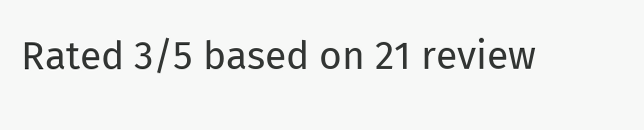Rated 3/5 based on 21 review